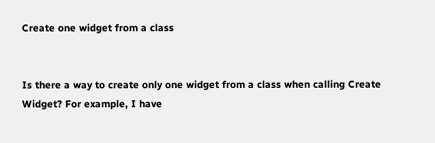Create one widget from a class


Is there a way to create only one widget from a class when calling Create Widget? For example, I have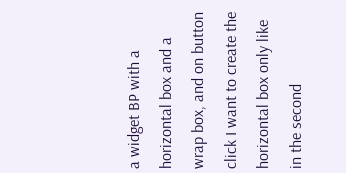a widget BP with a horizontal box and a wrap box, and on button click I want to create the horizontal box only like in the second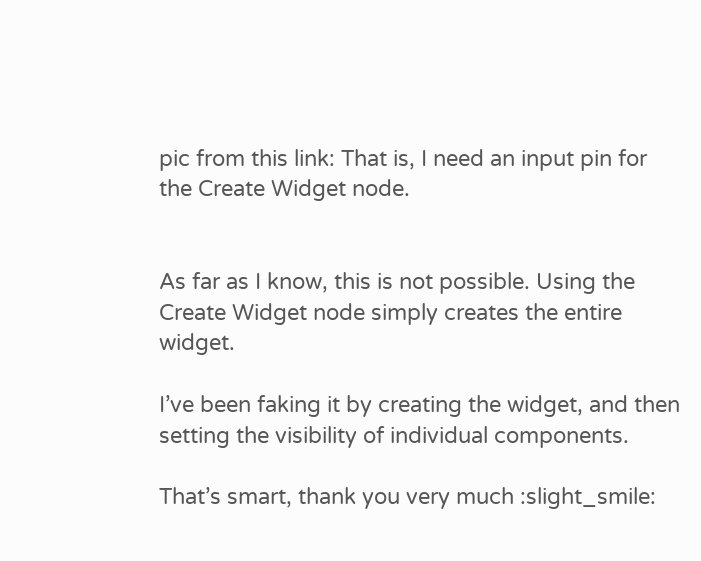pic from this link: That is, I need an input pin for the Create Widget node.


As far as I know, this is not possible. Using the Create Widget node simply creates the entire widget.

I’ve been faking it by creating the widget, and then setting the visibility of individual components.

That’s smart, thank you very much :slight_smile: